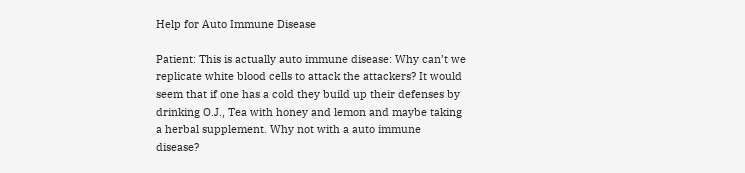Help for Auto Immune Disease

Patient: This is actually auto immune disease: Why can’t we replicate white blood cells to attack the attackers? It would seem that if one has a cold they build up their defenses by drinking O.J., Tea with honey and lemon and maybe taking a herbal supplement. Why not with a auto immune disease?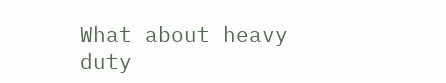What about heavy duty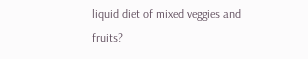liquid diet of mixed veggies and fruits?